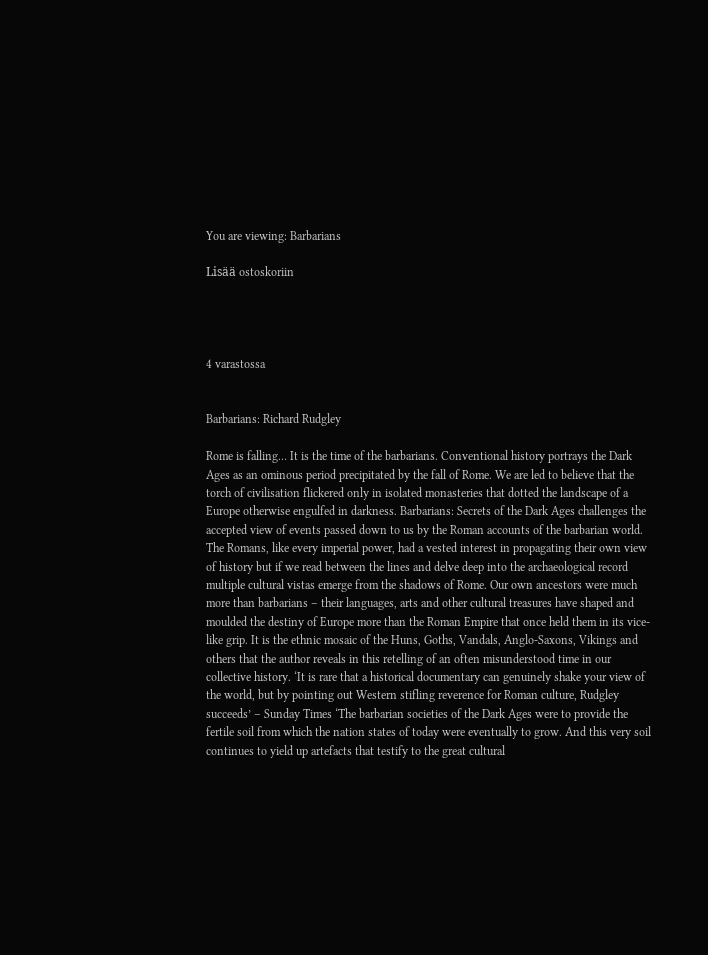You are viewing: Barbarians

Lisää ostoskoriin




4 varastossa


Barbarians: Richard Rudgley

Rome is falling… It is the time of the barbarians. Conventional history portrays the Dark Ages as an ominous period precipitated by the fall of Rome. We are led to believe that the torch of civilisation flickered only in isolated monasteries that dotted the landscape of a Europe otherwise engulfed in darkness. Barbarians: Secrets of the Dark Ages challenges the accepted view of events passed down to us by the Roman accounts of the barbarian world. The Romans, like every imperial power, had a vested interest in propagating their own view of history but if we read between the lines and delve deep into the archaeological record multiple cultural vistas emerge from the shadows of Rome. Our own ancestors were much more than barbarians – their languages, arts and other cultural treasures have shaped and moulded the destiny of Europe more than the Roman Empire that once held them in its vice-like grip. It is the ethnic mosaic of the Huns, Goths, Vandals, Anglo-Saxons, Vikings and others that the author reveals in this retelling of an often misunderstood time in our collective history. ‘It is rare that a historical documentary can genuinely shake your view of the world, but by pointing out Western stifling reverence for Roman culture, Rudgley succeeds’ – Sunday Times ‘The barbarian societies of the Dark Ages were to provide the fertile soil from which the nation states of today were eventually to grow. And this very soil continues to yield up artefacts that testify to the great cultural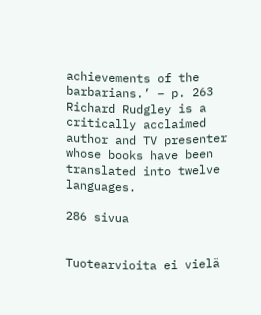achievements of the barbarians.’ – p. 263
Richard Rudgley is a critically acclaimed author and TV presenter whose books have been translated into twelve languages.

286 sivua


Tuotearvioita ei vielä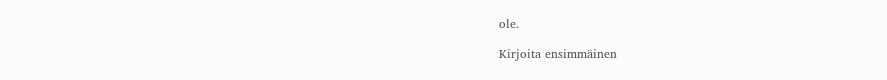ole.

Kirjoita ensimmäinen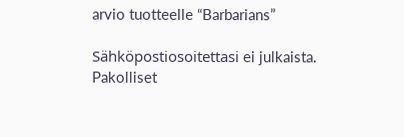arvio tuotteelle “Barbarians”

Sähköpostiosoitettasi ei julkaista. Pakolliset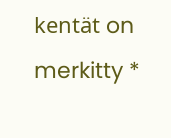kentät on merkitty *